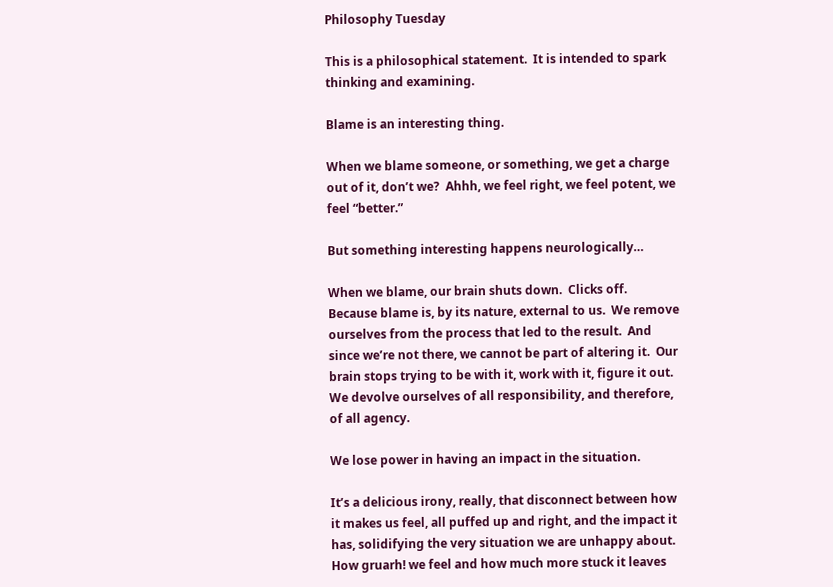Philosophy Tuesday

This is a philosophical statement.  It is intended to spark thinking and examining.

Blame is an interesting thing.

When we blame someone, or something, we get a charge out of it, don’t we?  Ahhh, we feel right, we feel potent, we feel “better.”

But something interesting happens neurologically…

When we blame, our brain shuts down.  Clicks off.  Because blame is, by its nature, external to us.  We remove ourselves from the process that led to the result.  And since we’re not there, we cannot be part of altering it.  Our brain stops trying to be with it, work with it, figure it out.  We devolve ourselves of all responsibility, and therefore, of all agency.

We lose power in having an impact in the situation.

It’s a delicious irony, really, that disconnect between how it makes us feel, all puffed up and right, and the impact it has, solidifying the very situation we are unhappy about.  How gruarh! we feel and how much more stuck it leaves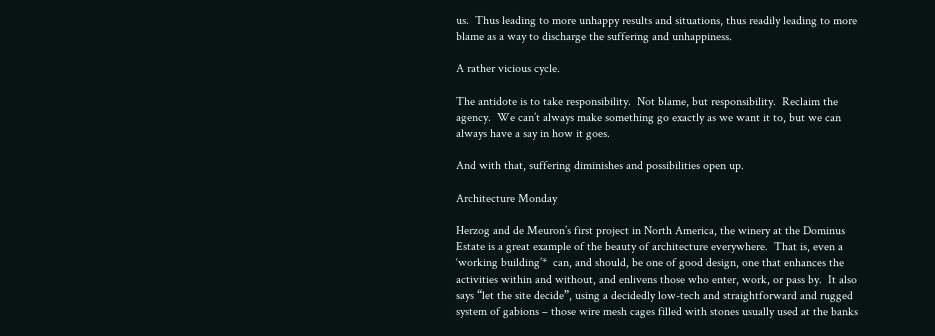us.  Thus leading to more unhappy results and situations, thus readily leading to more blame as a way to discharge the suffering and unhappiness.

A rather vicious cycle.

The antidote is to take responsibility.  Not blame, but responsibility.  Reclaim the agency.  We can’t always make something go exactly as we want it to, but we can always have a say in how it goes.

And with that, suffering diminishes and possibilities open up.

Architecture Monday

Herzog and de Meuron’s first project in North America, the winery at the Dominus Estate is a great example of the beauty of architecture everywhere.  That is, even a ‘working building’*  can, and should, be one of good design, one that enhances the activities within and without, and enlivens those who enter, work, or pass by.  It also says “let the site decide”, using a decidedly low-tech and straightforward and rugged system of gabions – those wire mesh cages filled with stones usually used at the banks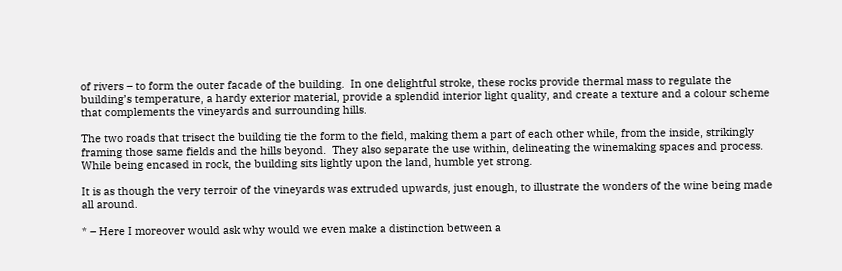of rivers – to form the outer facade of the building.  In one delightful stroke, these rocks provide thermal mass to regulate the building’s temperature, a hardy exterior material, provide a splendid interior light quality, and create a texture and a colour scheme that complements the vineyards and surrounding hills.

The two roads that trisect the building tie the form to the field, making them a part of each other while, from the inside, strikingly framing those same fields and the hills beyond.  They also separate the use within, delineating the winemaking spaces and process.  While being encased in rock, the building sits lightly upon the land, humble yet strong.

It is as though the very terroir of the vineyards was extruded upwards, just enough, to illustrate the wonders of the wine being made all around.

* – Here I moreover would ask why would we even make a distinction between a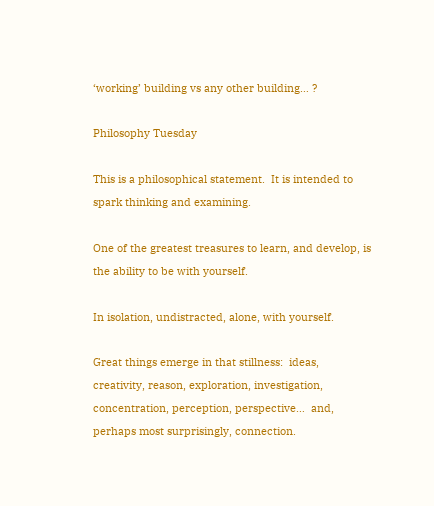‘working’ building vs any other building… ?

Philosophy Tuesday

This is a philosophical statement.  It is intended to spark thinking and examining.

One of the greatest treasures to learn, and develop, is the ability to be with yourself.

In isolation, undistracted, alone, with yourself.

Great things emerge in that stillness:  ideas, creativity, reason, exploration, investigation, concentration, perception, perspective…  and, perhaps most surprisingly, connection.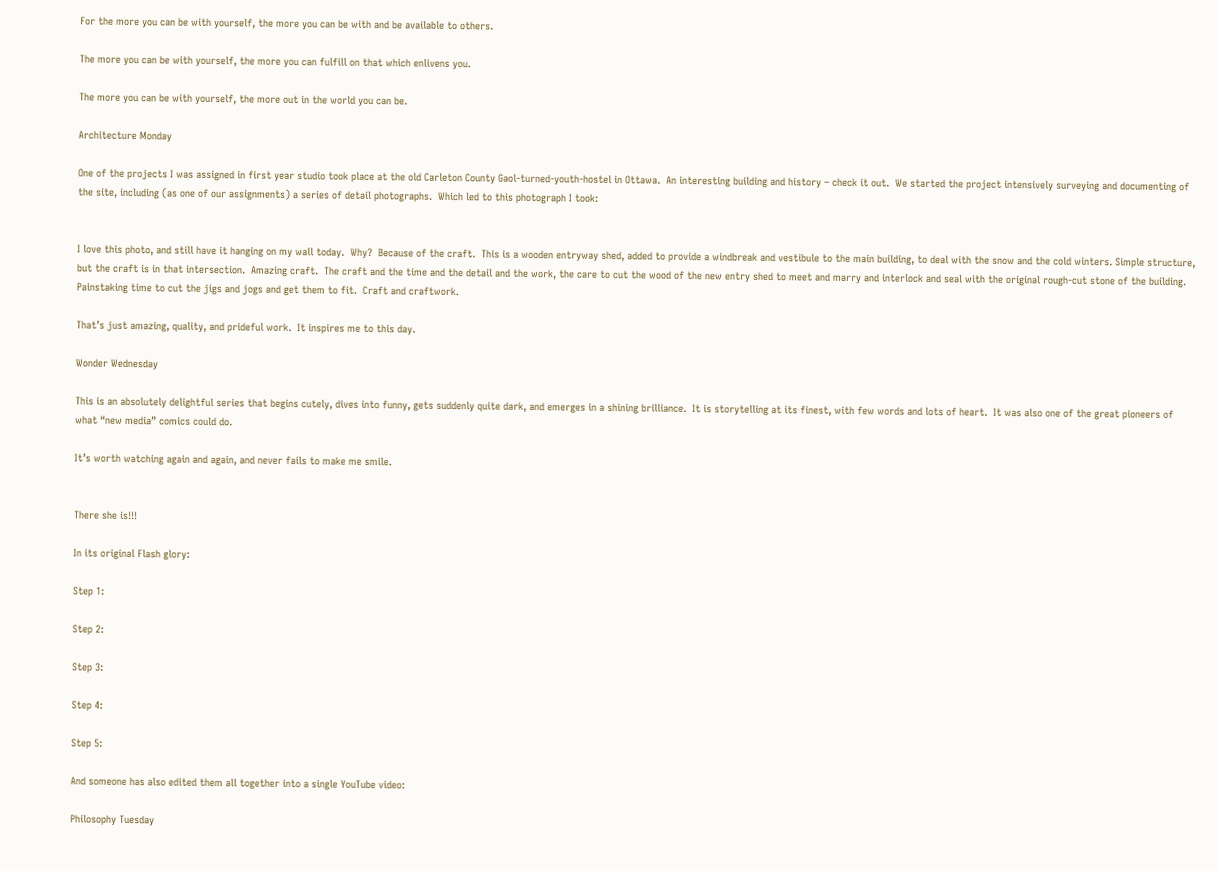For the more you can be with yourself, the more you can be with and be available to others.

The more you can be with yourself, the more you can fulfill on that which enlivens you.

The more you can be with yourself, the more out in the world you can be.

Architecture Monday

One of the projects I was assigned in first year studio took place at the old Carleton County Gaol-turned-youth-hostel in Ottawa.  An interesting building and history – check it out.  We started the project intensively surveying and documenting of the site, including (as one of our assignments) a series of detail photographs.  Which led to this photograph I took:


I love this photo, and still have it hanging on my wall today.  Why?  Because of the craft.  This is a wooden entryway shed, added to provide a windbreak and vestibule to the main building, to deal with the snow and the cold winters. Simple structure, but the craft is in that intersection.  Amazing craft.  The craft and the time and the detail and the work, the care to cut the wood of the new entry shed to meet and marry and interlock and seal with the original rough-cut stone of the building.  Painstaking time to cut the jigs and jogs and get them to fit.  Craft and craftwork.

That’s just amazing, quality, and prideful work.  It inspires me to this day.

Wonder Wednesday

This is an absolutely delightful series that begins cutely, dives into funny, gets suddenly quite dark, and emerges in a shining brilliance.  It is storytelling at its finest, with few words and lots of heart.  It was also one of the great pioneers of what “new media” comics could do.

It’s worth watching again and again, and never fails to make me smile.


There she is!!!

In its original Flash glory:

Step 1:

Step 2:

Step 3:

Step 4:

Step 5:

And someone has also edited them all together into a single YouTube video:

Philosophy Tuesday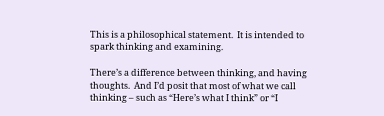This is a philosophical statement.  It is intended to spark thinking and examining.

There’s a difference between thinking, and having thoughts.  And I’d posit that most of what we call thinking – such as “Here’s what I think” or “I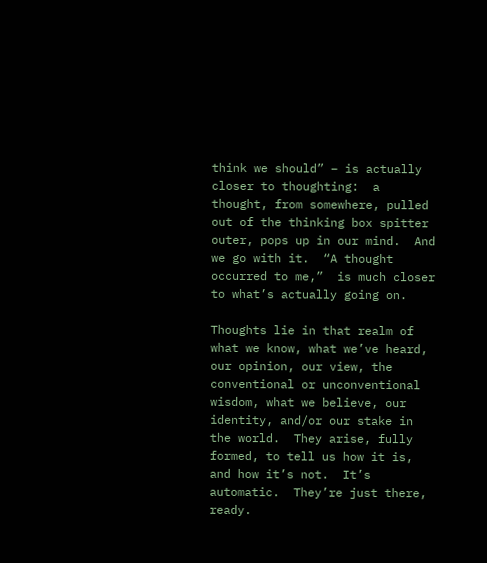think we should” – is actually closer to thoughting:  a thought, from somewhere, pulled out of the thinking box spitter outer, pops up in our mind.  And we go with it.  “A thought occurred to me,”  is much closer to what’s actually going on.

Thoughts lie in that realm of what we know, what we’ve heard, our opinion, our view, the conventional or unconventional wisdom, what we believe, our identity, and/or our stake in the world.  They arise, fully formed, to tell us how it is, and how it’s not.  It’s automatic.  They’re just there, ready.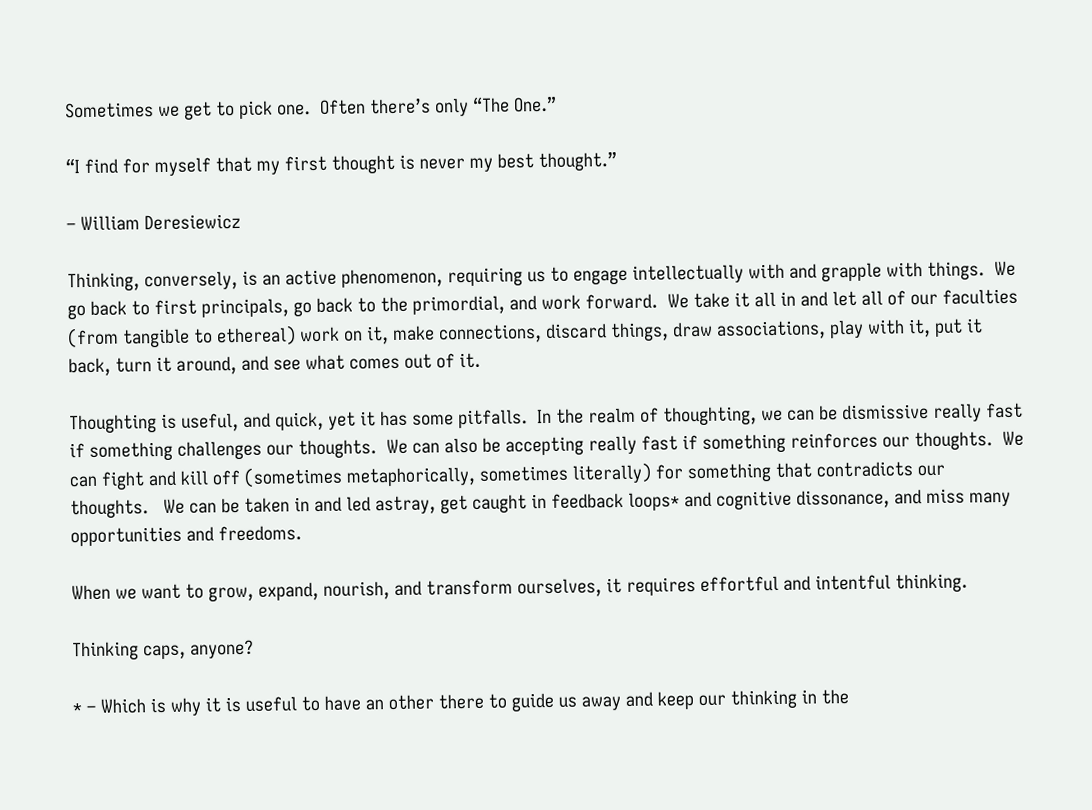Sometimes we get to pick one.  Often there’s only “The One.”

“I find for myself that my first thought is never my best thought.”

– William Deresiewicz

Thinking, conversely, is an active phenomenon, requiring us to engage intellectually with and grapple with things.  We go back to first principals, go back to the primordial, and work forward.  We take it all in and let all of our faculties (from tangible to ethereal) work on it, make connections, discard things, draw associations, play with it, put it back, turn it around, and see what comes out of it.

Thoughting is useful, and quick, yet it has some pitfalls.  In the realm of thoughting, we can be dismissive really fast if something challenges our thoughts.  We can also be accepting really fast if something reinforces our thoughts.  We can fight and kill off (sometimes metaphorically, sometimes literally) for something that contradicts our thoughts.   We can be taken in and led astray, get caught in feedback loops* and cognitive dissonance, and miss many opportunities and freedoms.

When we want to grow, expand, nourish, and transform ourselves, it requires effortful and intentful thinking.

Thinking caps, anyone?

* – Which is why it is useful to have an other there to guide us away and keep our thinking in the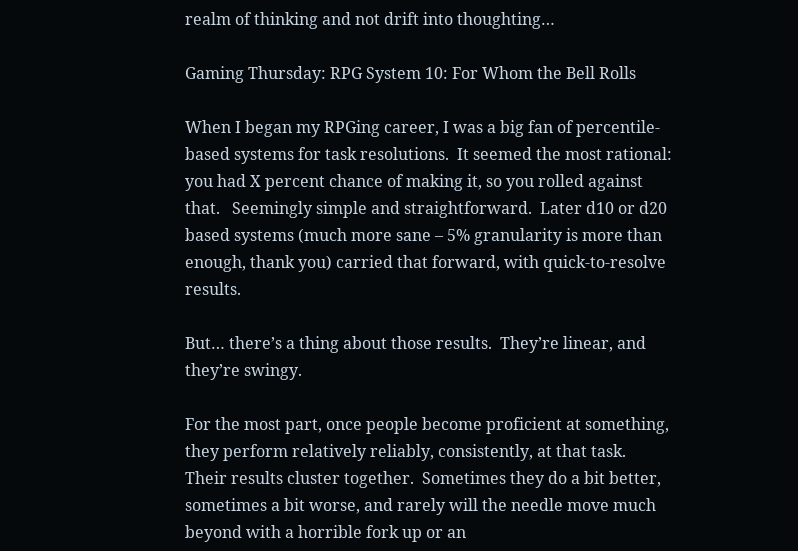realm of thinking and not drift into thoughting…

Gaming Thursday: RPG System 10: For Whom the Bell Rolls

When I began my RPGing career, I was a big fan of percentile-based systems for task resolutions.  It seemed the most rational:  you had X percent chance of making it, so you rolled against that.   Seemingly simple and straightforward.  Later d10 or d20 based systems (much more sane – 5% granularity is more than enough, thank you) carried that forward, with quick-to-resolve results.

But… there’s a thing about those results.  They’re linear, and they’re swingy.

For the most part, once people become proficient at something, they perform relatively reliably, consistently, at that task.  Their results cluster together.  Sometimes they do a bit better, sometimes a bit worse, and rarely will the needle move much beyond with a horrible fork up or an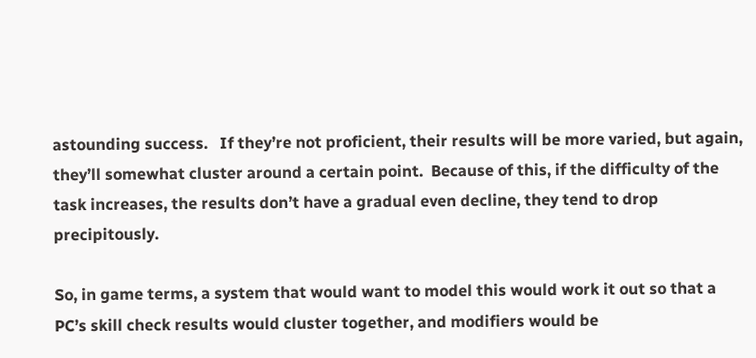astounding success.   If they’re not proficient, their results will be more varied, but again, they’ll somewhat cluster around a certain point.  Because of this, if the difficulty of the task increases, the results don’t have a gradual even decline, they tend to drop precipitously.

So, in game terms, a system that would want to model this would work it out so that a PC’s skill check results would cluster together, and modifiers would be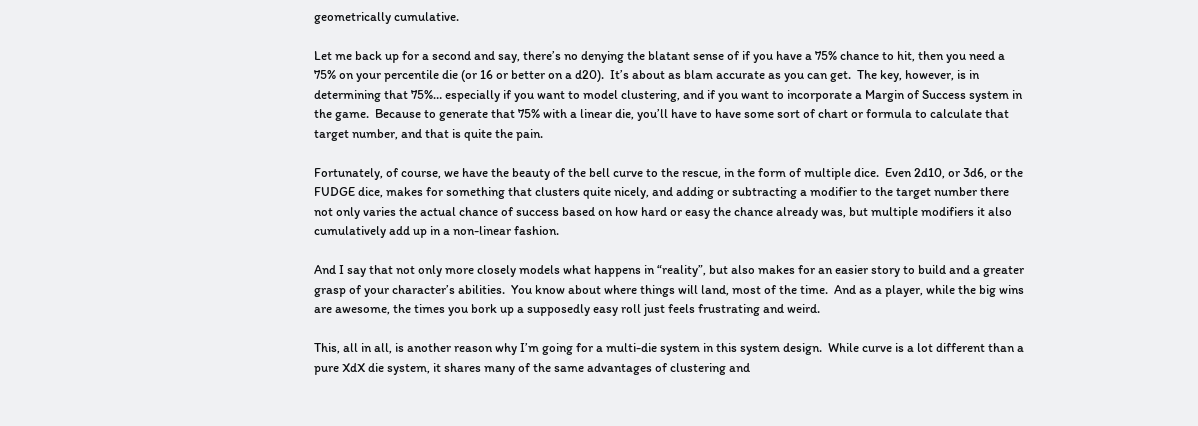geometrically cumulative.

Let me back up for a second and say, there’s no denying the blatant sense of if you have a 75% chance to hit, then you need a 75% on your percentile die (or 16 or better on a d20).  It’s about as blam accurate as you can get.  The key, however, is in determining that 75%… especially if you want to model clustering, and if you want to incorporate a Margin of Success system in the game.  Because to generate that 75% with a linear die, you’ll have to have some sort of chart or formula to calculate that target number, and that is quite the pain.

Fortunately, of course, we have the beauty of the bell curve to the rescue, in the form of multiple dice.  Even 2d10, or 3d6, or the FUDGE dice, makes for something that clusters quite nicely, and adding or subtracting a modifier to the target number there not only varies the actual chance of success based on how hard or easy the chance already was, but multiple modifiers it also cumulatively add up in a non-linear fashion.

And I say that not only more closely models what happens in “reality”, but also makes for an easier story to build and a greater grasp of your character’s abilities.  You know about where things will land, most of the time.  And as a player, while the big wins are awesome, the times you bork up a supposedly easy roll just feels frustrating and weird.

This, all in all, is another reason why I’m going for a multi-die system in this system design.  While curve is a lot different than a pure XdX die system, it shares many of the same advantages of clustering and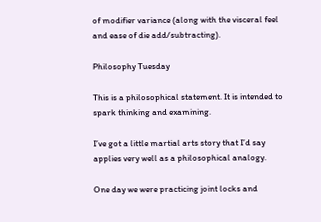of modifier variance (along with the visceral feel and ease of die add/subtracting).

Philosophy Tuesday

This is a philosophical statement. It is intended to spark thinking and examining.

I’ve got a little martial arts story that I’d say applies very well as a philosophical analogy.

One day we were practicing joint locks and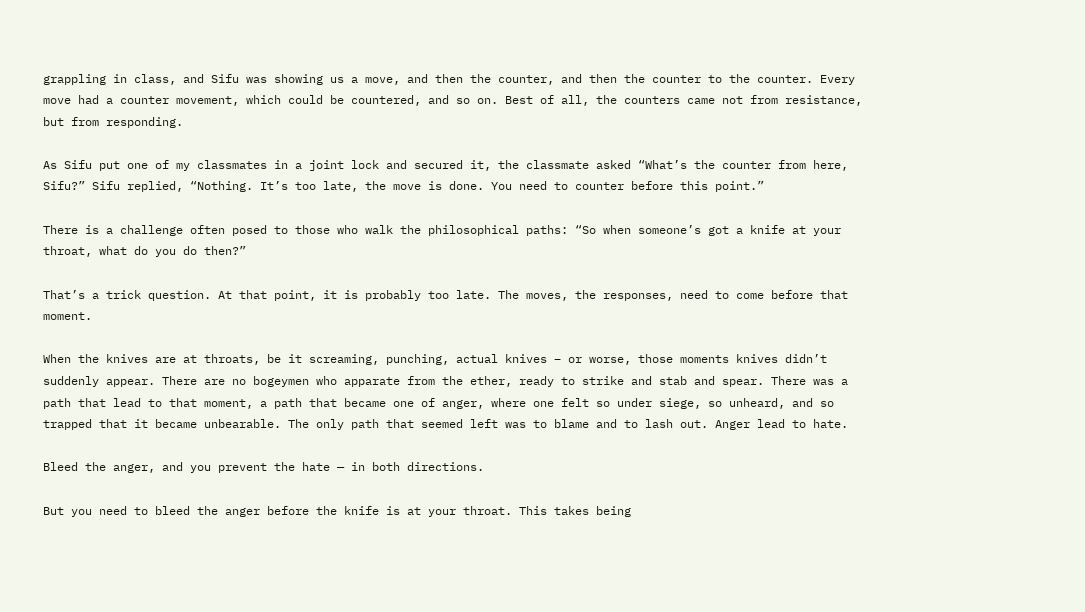grappling in class, and Sifu was showing us a move, and then the counter, and then the counter to the counter. Every move had a counter movement, which could be countered, and so on. Best of all, the counters came not from resistance, but from responding.

As Sifu put one of my classmates in a joint lock and secured it, the classmate asked “What’s the counter from here, Sifu?” Sifu replied, “Nothing. It’s too late, the move is done. You need to counter before this point.”

There is a challenge often posed to those who walk the philosophical paths: “So when someone’s got a knife at your throat, what do you do then?”

That’s a trick question. At that point, it is probably too late. The moves, the responses, need to come before that moment.

When the knives are at throats, be it screaming, punching, actual knives – or worse, those moments knives didn’t suddenly appear. There are no bogeymen who apparate from the ether, ready to strike and stab and spear. There was a path that lead to that moment, a path that became one of anger, where one felt so under siege, so unheard, and so trapped that it became unbearable. The only path that seemed left was to blame and to lash out. Anger lead to hate.

Bleed the anger, and you prevent the hate — in both directions.

But you need to bleed the anger before the knife is at your throat. This takes being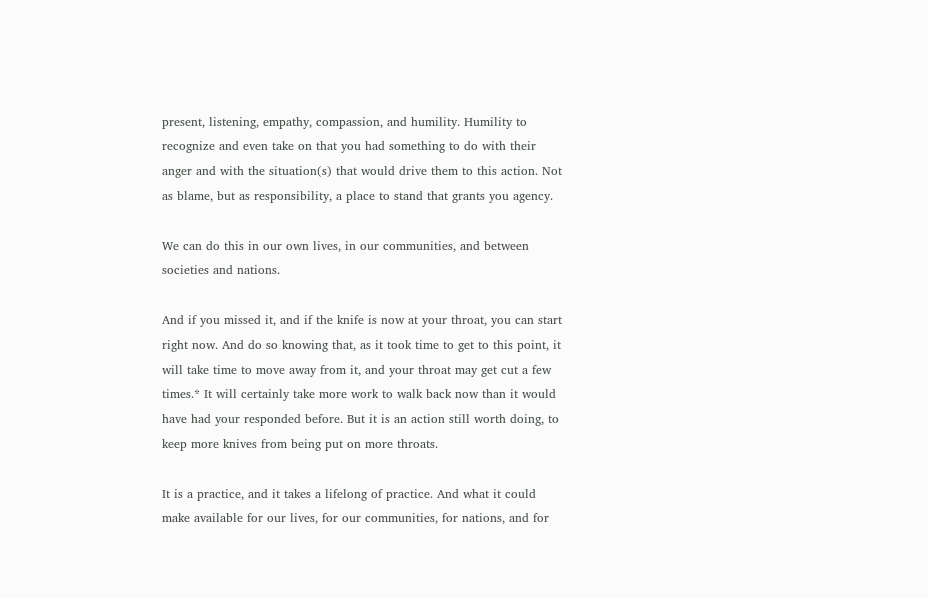present, listening, empathy, compassion, and humility. Humility to recognize and even take on that you had something to do with their anger and with the situation(s) that would drive them to this action. Not as blame, but as responsibility, a place to stand that grants you agency.

We can do this in our own lives, in our communities, and between societies and nations.

And if you missed it, and if the knife is now at your throat, you can start right now. And do so knowing that, as it took time to get to this point, it will take time to move away from it, and your throat may get cut a few times.* It will certainly take more work to walk back now than it would have had your responded before. But it is an action still worth doing, to keep more knives from being put on more throats.

It is a practice, and it takes a lifelong of practice. And what it could make available for our lives, for our communities, for nations, and for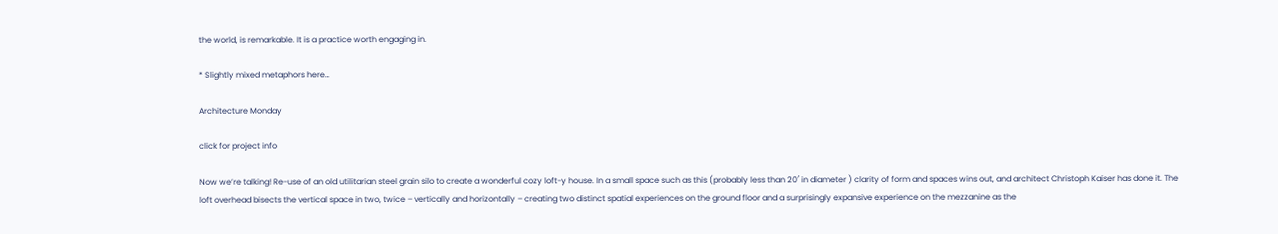the world, is remarkable. It is a practice worth engaging in.

* Slightly mixed metaphors here…

Architecture Monday

click for project info

Now we’re talking! Re-use of an old utilitarian steel grain silo to create a wonderful cozy loft-y house. In a small space such as this (probably less than 20′ in diameter ) clarity of form and spaces wins out, and architect Christoph Kaiser has done it. The loft overhead bisects the vertical space in two, twice – vertically and horizontally – creating two distinct spatial experiences on the ground floor and a surprisingly expansive experience on the mezzanine as the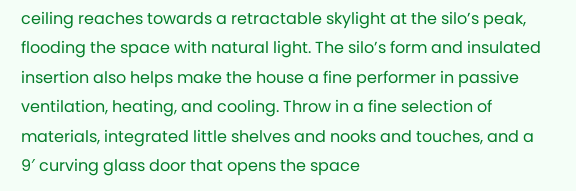ceiling reaches towards a retractable skylight at the silo’s peak, flooding the space with natural light. The silo’s form and insulated insertion also helps make the house a fine performer in passive ventilation, heating, and cooling. Throw in a fine selection of materials, integrated little shelves and nooks and touches, and a 9′ curving glass door that opens the space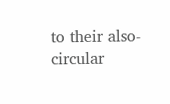to their also-circular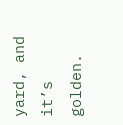yard, and it’s golden.